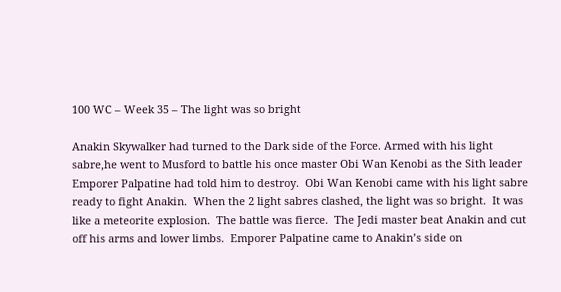100 WC – Week 35 – The light was so bright

Anakin Skywalker had turned to the Dark side of the Force. Armed with his light sabre,he went to Musford to battle his once master Obi Wan Kenobi as the Sith leader Emporer Palpatine had told him to destroy.  Obi Wan Kenobi came with his light sabre ready to fight Anakin.  When the 2 light sabres clashed, the light was so bright.  It was like a meteorite explosion.  The battle was fierce.  The Jedi master beat Anakin and cut off his arms and lower limbs.  Emporer Palpatine came to Anakin’s side on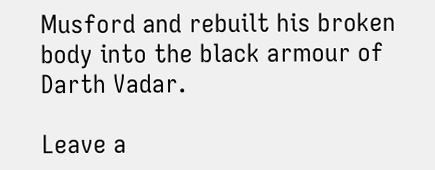Musford and rebuilt his broken body into the black armour of Darth Vadar.

Leave a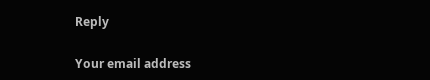Reply

Your email address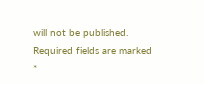will not be published. Required fields are marked *